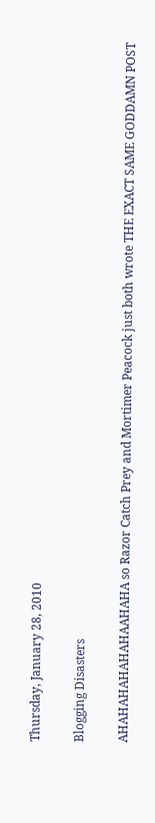Thursday, January 28, 2010

Blogging Disasters

AHAHAHAHAHAHAAHAHA so Razor Catch Prey and Mortimer Peacock just both wrote THE EXACT SAME GODDAMN POST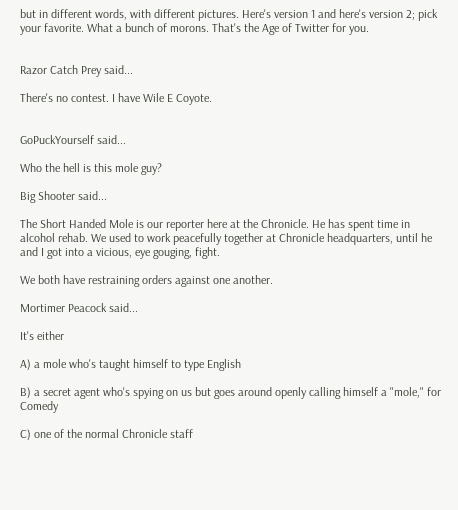but in different words, with different pictures. Here's version 1 and here's version 2; pick your favorite. What a bunch of morons. That's the Age of Twitter for you.


Razor Catch Prey said...

There's no contest. I have Wile E Coyote.


GoPuckYourself said...

Who the hell is this mole guy?

Big Shooter said...

The Short Handed Mole is our reporter here at the Chronicle. He has spent time in alcohol rehab. We used to work peacefully together at Chronicle headquarters, until he and I got into a vicious, eye gouging, fight.

We both have restraining orders against one another.

Mortimer Peacock said...

It's either

A) a mole who's taught himself to type English

B) a secret agent who's spying on us but goes around openly calling himself a "mole," for Comedy

C) one of the normal Chronicle staff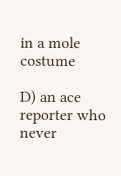in a mole costume

D) an ace reporter who never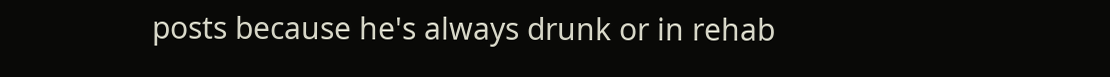posts because he's always drunk or in rehab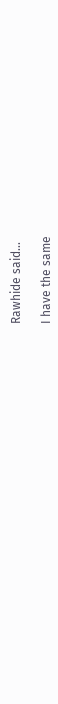Rawhide said...

I have the same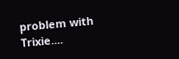problem with Trixie....